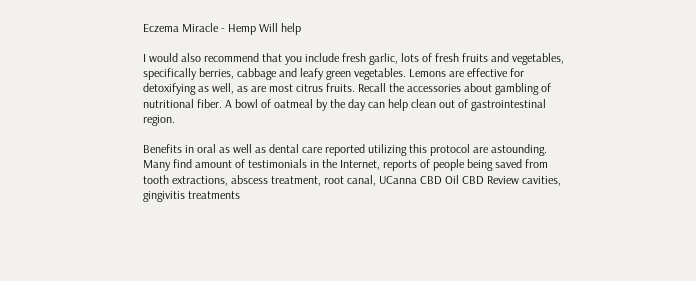Eczema Miracle - Hemp Will help

I would also recommend that you include fresh garlic, lots of fresh fruits and vegetables, specifically berries, cabbage and leafy green vegetables. Lemons are effective for detoxifying as well, as are most citrus fruits. Recall the accessories about gambling of nutritional fiber. A bowl of oatmeal by the day can help clean out of gastrointestinal region.

Benefits in oral as well as dental care reported utilizing this protocol are astounding. Many find amount of testimonials in the Internet, reports of people being saved from tooth extractions, abscess treatment, root canal, UCanna CBD Oil CBD Review cavities, gingivitis treatments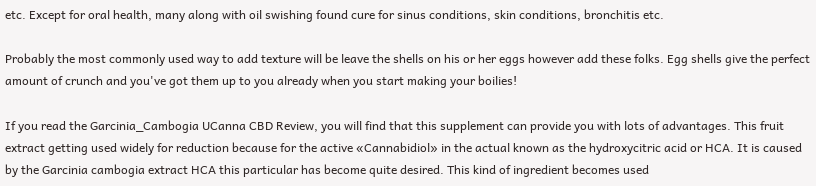etc. Except for oral health, many along with oil swishing found cure for sinus conditions, skin conditions, bronchitis etc.

Probably the most commonly used way to add texture will be leave the shells on his or her eggs however add these folks. Egg shells give the perfect amount of crunch and you've got them up to you already when you start making your boilies!

If you read the Garcinia_Cambogia UCanna CBD Review, you will find that this supplement can provide you with lots of advantages. This fruit extract getting used widely for reduction because for the active «Cannabidiol» in the actual known as the hydroxycitric acid or HCA. It is caused by the Garcinia cambogia extract HCA this particular has become quite desired. This kind of ingredient becomes used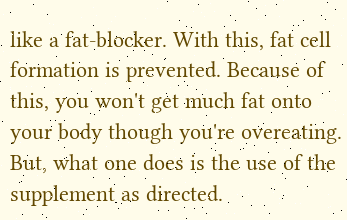like a fat-blocker. With this, fat cell formation is prevented. Because of this, you won't get much fat onto your body though you're overeating. But, what one does is the use of the supplement as directed.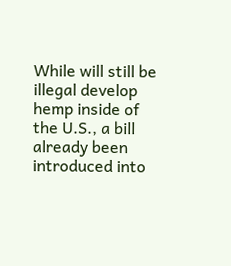While will still be illegal develop hemp inside of the U.S., a bill already been introduced into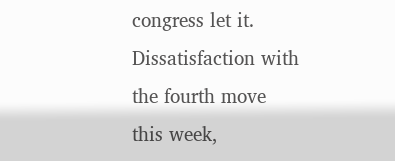congress let it. Dissatisfaction with the fourth move this week,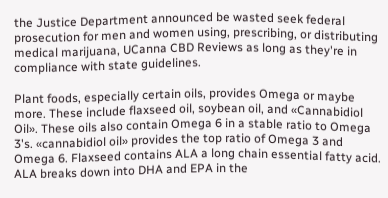the Justice Department announced be wasted seek federal prosecution for men and women using, prescribing, or distributing medical marijuana, UCanna CBD Reviews as long as they're in compliance with state guidelines.

Plant foods, especially certain oils, provides Omega or maybe more. These include flaxseed oil, soybean oil, and «Cannabidiol Oil». These oils also contain Omega 6 in a stable ratio to Omega 3's. «cannabidiol oil» provides the top ratio of Omega 3 and Omega 6. Flaxseed contains ALA a long chain essential fatty acid. ALA breaks down into DHA and EPA in the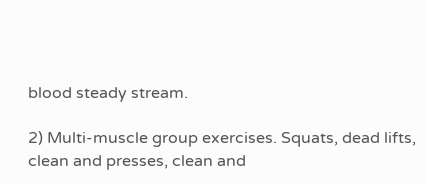blood steady stream.

2) Multi-muscle group exercises. Squats, dead lifts, clean and presses, clean and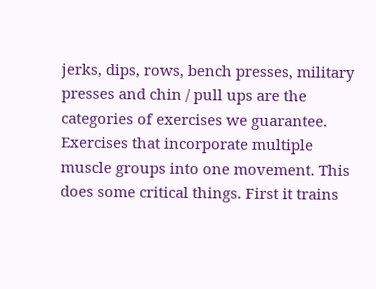jerks, dips, rows, bench presses, military presses and chin / pull ups are the categories of exercises we guarantee. Exercises that incorporate multiple muscle groups into one movement. This does some critical things. First it trains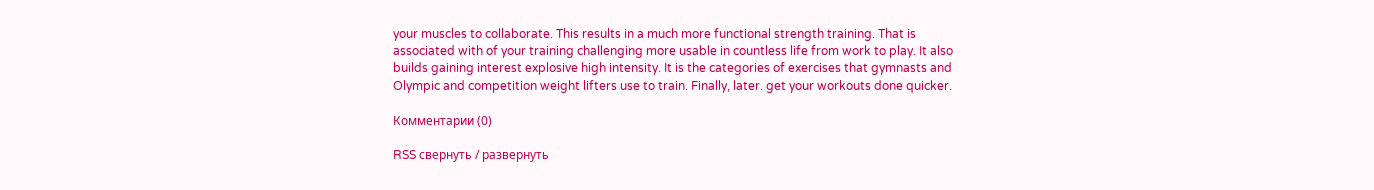your muscles to collaborate. This results in a much more functional strength training. That is associated with of your training challenging more usable in countless life from work to play. It also builds gaining interest explosive high intensity. It is the categories of exercises that gymnasts and Olympic and competition weight lifters use to train. Finally, later. get your workouts done quicker.

Комментарии (0)

RSS свернуть / развернуть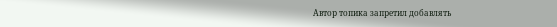Автор топика запретил добавлять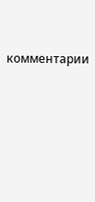комментарии